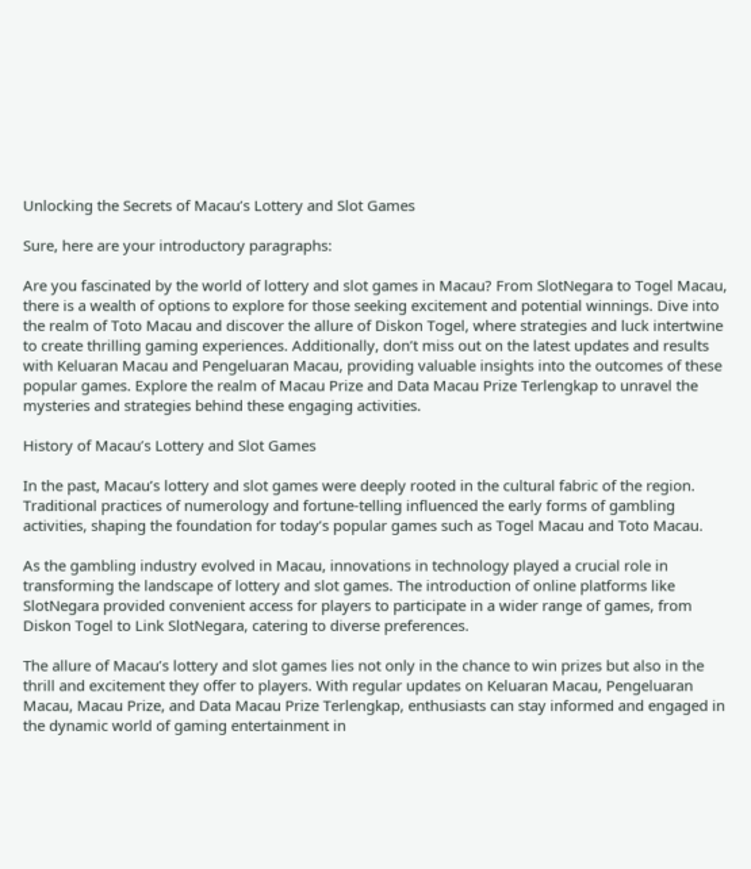Unlocking the Secrets of Macau’s Lottery and Slot Games

Sure, here are your introductory paragraphs:

Are you fascinated by the world of lottery and slot games in Macau? From SlotNegara to Togel Macau, there is a wealth of options to explore for those seeking excitement and potential winnings. Dive into the realm of Toto Macau and discover the allure of Diskon Togel, where strategies and luck intertwine to create thrilling gaming experiences. Additionally, don’t miss out on the latest updates and results with Keluaran Macau and Pengeluaran Macau, providing valuable insights into the outcomes of these popular games. Explore the realm of Macau Prize and Data Macau Prize Terlengkap to unravel the mysteries and strategies behind these engaging activities.

History of Macau’s Lottery and Slot Games

In the past, Macau’s lottery and slot games were deeply rooted in the cultural fabric of the region. Traditional practices of numerology and fortune-telling influenced the early forms of gambling activities, shaping the foundation for today’s popular games such as Togel Macau and Toto Macau.

As the gambling industry evolved in Macau, innovations in technology played a crucial role in transforming the landscape of lottery and slot games. The introduction of online platforms like SlotNegara provided convenient access for players to participate in a wider range of games, from Diskon Togel to Link SlotNegara, catering to diverse preferences.

The allure of Macau’s lottery and slot games lies not only in the chance to win prizes but also in the thrill and excitement they offer to players. With regular updates on Keluaran Macau, Pengeluaran Macau, Macau Prize, and Data Macau Prize Terlengkap, enthusiasts can stay informed and engaged in the dynamic world of gaming entertainment in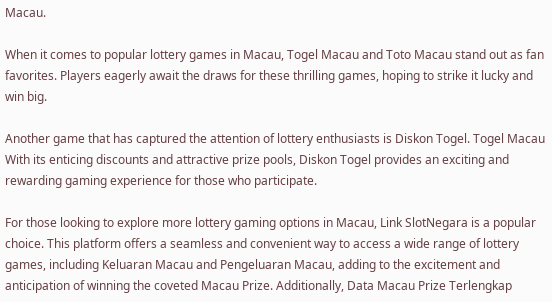Macau.

When it comes to popular lottery games in Macau, Togel Macau and Toto Macau stand out as fan favorites. Players eagerly await the draws for these thrilling games, hoping to strike it lucky and win big.

Another game that has captured the attention of lottery enthusiasts is Diskon Togel. Togel Macau With its enticing discounts and attractive prize pools, Diskon Togel provides an exciting and rewarding gaming experience for those who participate.

For those looking to explore more lottery gaming options in Macau, Link SlotNegara is a popular choice. This platform offers a seamless and convenient way to access a wide range of lottery games, including Keluaran Macau and Pengeluaran Macau, adding to the excitement and anticipation of winning the coveted Macau Prize. Additionally, Data Macau Prize Terlengkap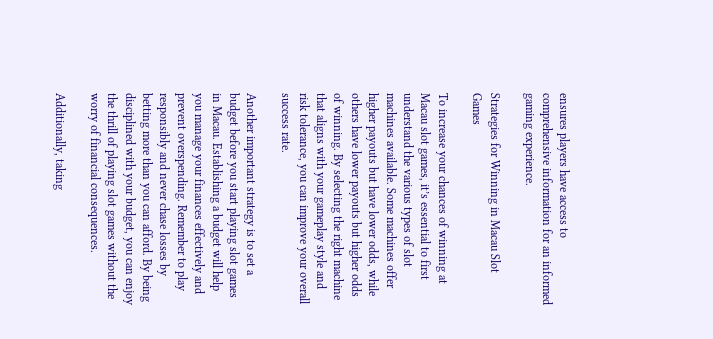ensures players have access to comprehensive information for an informed gaming experience.

Strategies for Winning in Macau Slot Games

To increase your chances of winning at Macau slot games, it’s essential to first understand the various types of slot machines available. Some machines offer higher payouts but have lower odds, while others have lower payouts but higher odds of winning. By selecting the right machine that aligns with your gameplay style and risk tolerance, you can improve your overall success rate.

Another important strategy is to set a budget before you start playing slot games in Macau. Establishing a budget will help you manage your finances effectively and prevent overspending. Remember to play responsibly and never chase losses by betting more than you can afford. By being disciplined with your budget, you can enjoy the thrill of playing slot games without the worry of financial consequences.

Additionally, taking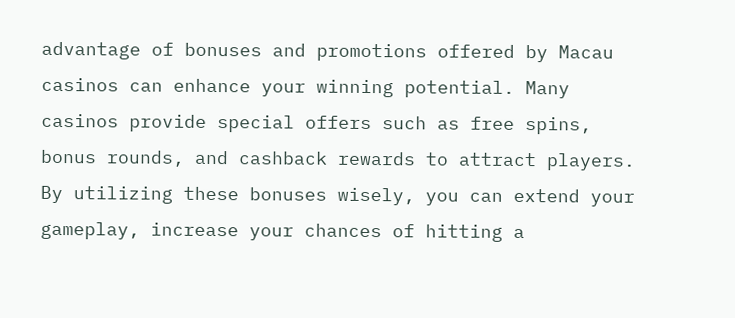advantage of bonuses and promotions offered by Macau casinos can enhance your winning potential. Many casinos provide special offers such as free spins, bonus rounds, and cashback rewards to attract players. By utilizing these bonuses wisely, you can extend your gameplay, increase your chances of hitting a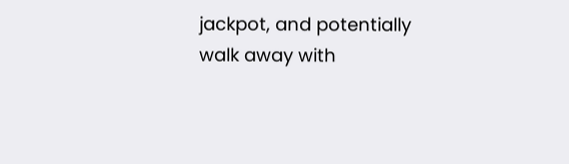jackpot, and potentially walk away with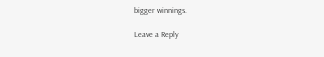bigger winnings.

Leave a Reply